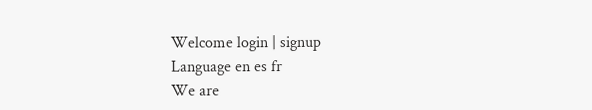Welcome login | signup
Language en es fr
We are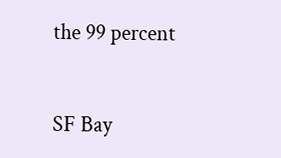the 99 percent


SF Bay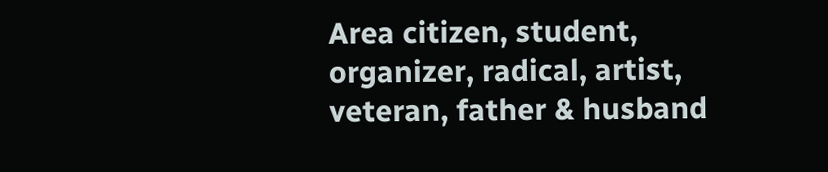Area citizen, student, organizer, radical, artist, veteran, father & husband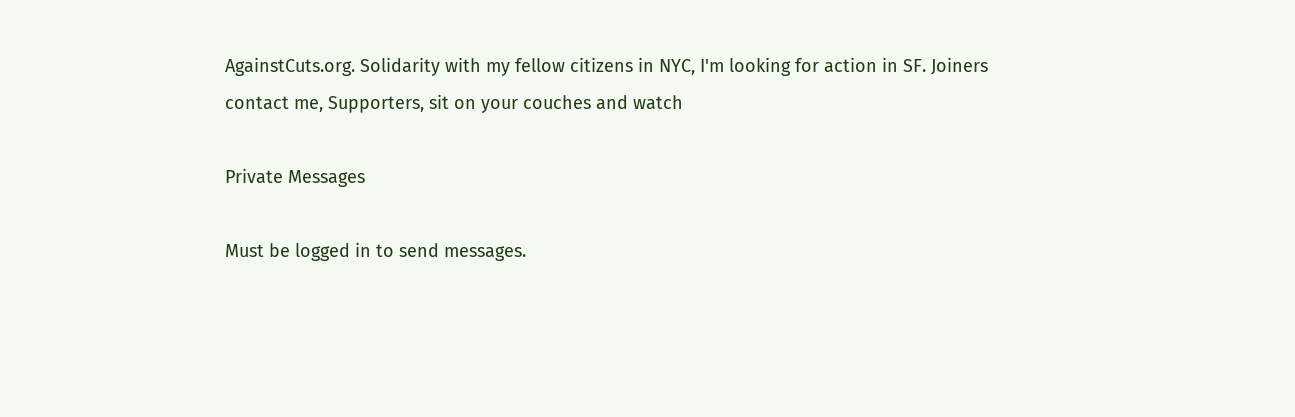AgainstCuts.org. Solidarity with my fellow citizens in NYC, I'm looking for action in SF. Joiners contact me, Supporters, sit on your couches and watch

Private Messages

Must be logged in to send messages.